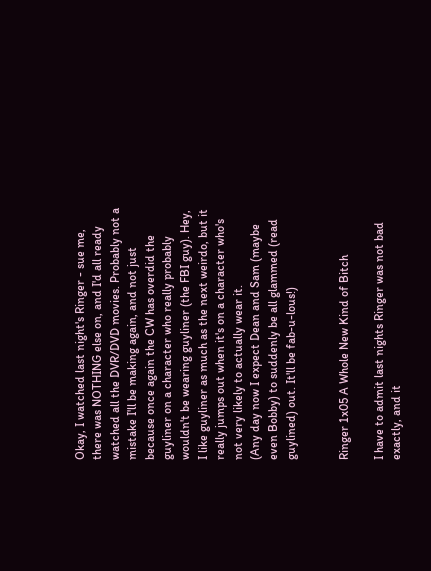Okay, I watched last night's Ringer - sue me, there was NOTHING else on, and I'd all ready watched all the DVR/DVD movies. Probably not a mistake I'll be making again, and not just because once again the CW has overdid the guyliner on a character who really probably wouldn't be wearing guyliner (the FBI guy). Hey, I like guyliner as much as the next weirdo, but it really jumps out when it's on a character who's not very likely to actually wear it.
(Any day now I expect Dean and Sam (maybe even Bobby) to suddenly be all glammed (read guylined) out. It'll be fab-u-lous!)


Ringer 1x05 A Whole New Kind of Bitch

I have to admit last nights Ringer was not bad exactly, and it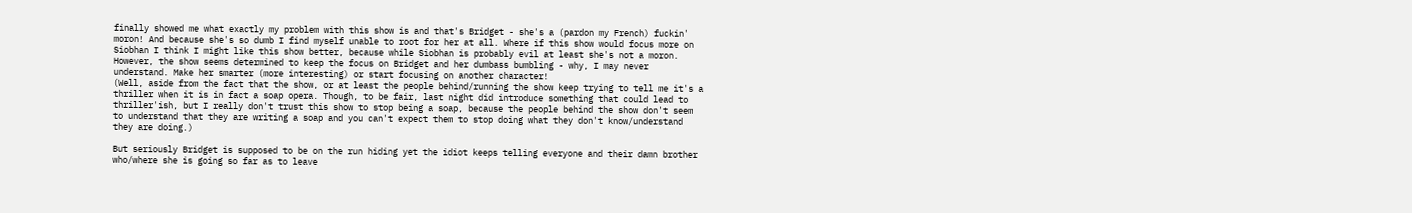finally showed me what exactly my problem with this show is and that's Bridget - she's a (pardon my French) fuckin' moron! And because she's so dumb I find myself unable to root for her at all. Where if this show would focus more on Siobhan I think I might like this show better, because while Siobhan is probably evil at least she's not a moron. However, the show seems determined to keep the focus on Bridget and her dumbass bumbling - why, I may never understand. Make her smarter (more interesting) or start focusing on another character!
(Well, aside from the fact that the show, or at least the people behind/running the show keep trying to tell me it's a thriller when it is in fact a soap opera. Though, to be fair, last night did introduce something that could lead to thriller'ish, but I really don't trust this show to stop being a soap, because the people behind the show don't seem to understand that they are writing a soap and you can't expect them to stop doing what they don't know/understand they are doing.)

But seriously Bridget is supposed to be on the run hiding yet the idiot keeps telling everyone and their damn brother who/where she is going so far as to leave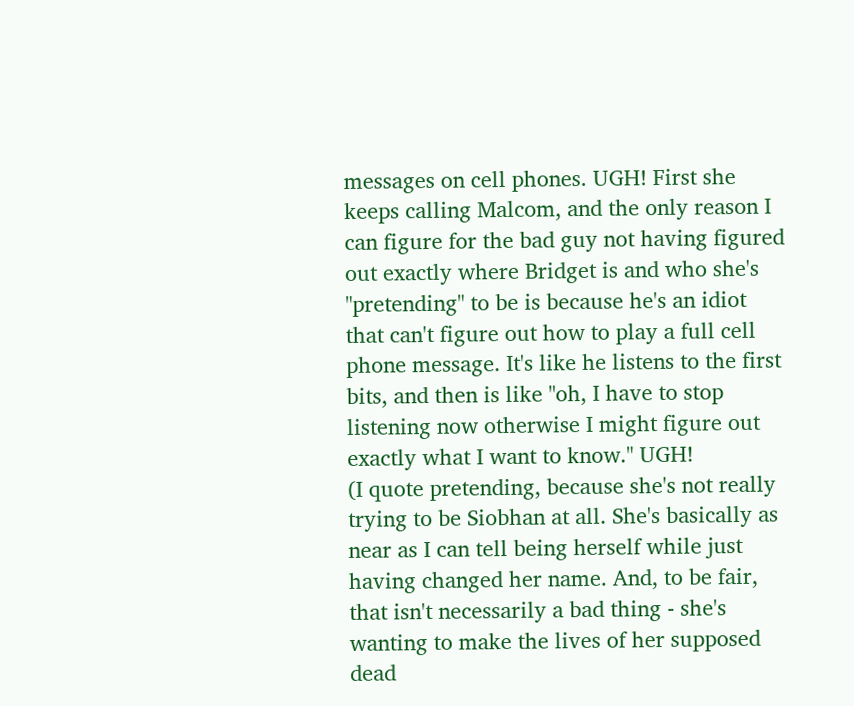messages on cell phones. UGH! First she keeps calling Malcom, and the only reason I can figure for the bad guy not having figured out exactly where Bridget is and who she's "pretending" to be is because he's an idiot that can't figure out how to play a full cell phone message. It's like he listens to the first bits, and then is like "oh, I have to stop listening now otherwise I might figure out exactly what I want to know." UGH!
(I quote pretending, because she's not really trying to be Siobhan at all. She's basically as near as I can tell being herself while just having changed her name. And, to be fair, that isn't necessarily a bad thing - she's wanting to make the lives of her supposed dead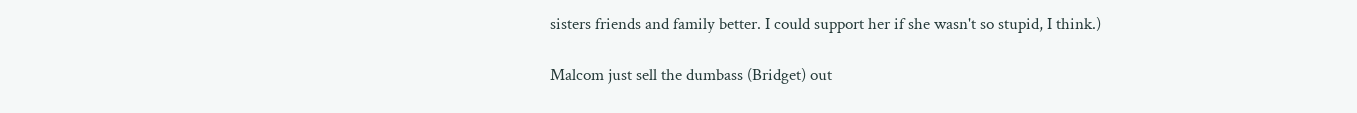sisters friends and family better. I could support her if she wasn't so stupid, I think.)

Malcom just sell the dumbass (Bridget) out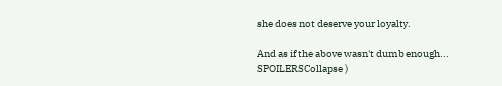she does not deserve your loyalty.

And as if the above wasn't dumb enough... SPOILERSCollapse )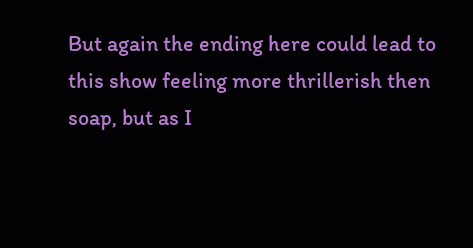But again the ending here could lead to this show feeling more thrillerish then soap, but as I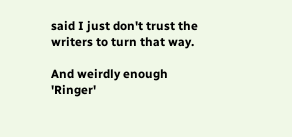said I just don't trust the writers to turn that way.

And weirdly enough 'Ringer'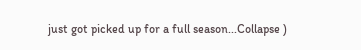just got picked up for a full season...Collapse )